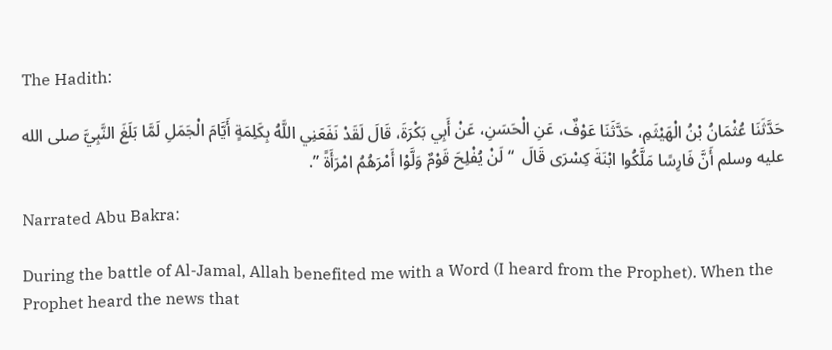The Hadith:

حَدَّثَنَا عُثْمَانُ بْنُ الْهَيْثَمِ، حَدَّثَنَا عَوْفٌ، عَنِ الْحَسَنِ، عَنْ أَبِي بَكْرَةَ، قَالَ لَقَدْ نَفَعَنِي اللَّهُ بِكَلِمَةٍ أَيَّامَ الْجَمَلِ لَمَّا بَلَغَ النَّبِيَّ صلى الله عليه وسلم أَنَّ فَارِسًا مَلَّكُوا ابْنَةَ كِسْرَى قَالَ  “ لَنْ يُفْلِحَ قَوْمٌ وَلَّوْا أَمْرَهُمُ امْرَأَةً ”.

Narrated Abu Bakra:

During the battle of Al-Jamal, Allah benefited me with a Word (I heard from the Prophet). When the Prophet heard the news that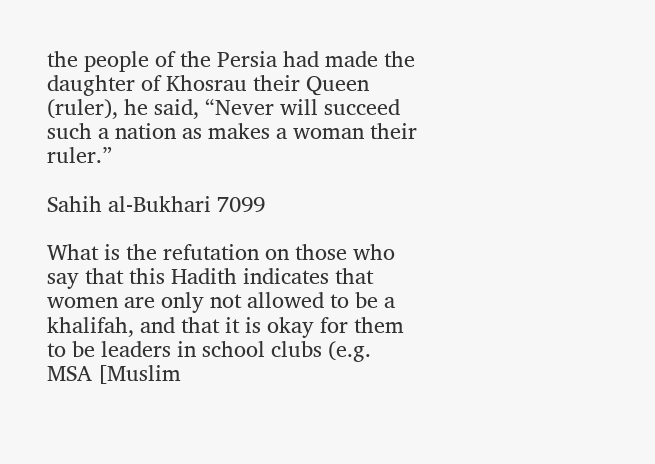the people of the Persia had made the daughter of Khosrau their Queen (ruler), he said, “Never will succeed such a nation as makes a woman their ruler.”

Sahih al-Bukhari 7099

What is the refutation on those who say that this Hadith indicates that women are only not allowed to be a khalifah, and that it is okay for them to be leaders in school clubs (e.g. MSA [Muslim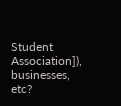Student Association]), businesses, etc?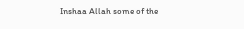Inshaa Allah some of the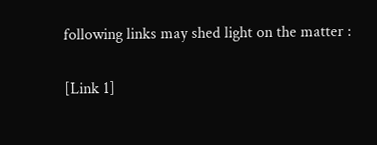following links may shed light on the matter :

[Link 1]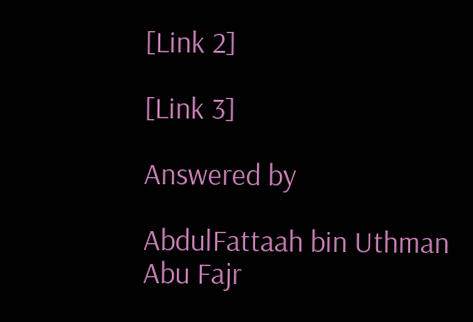[Link 2]

[Link 3]

Answered by

AbdulFattaah bin Uthman
Abu Fajr